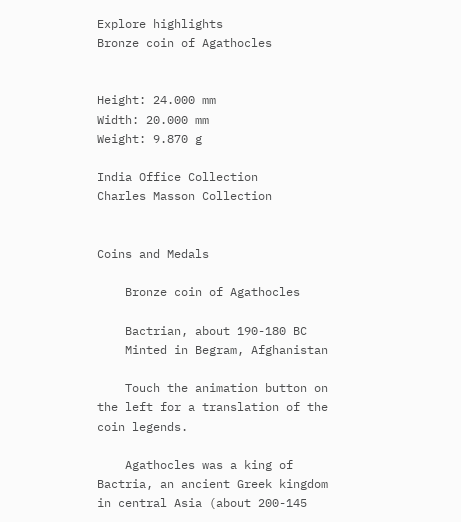Explore highlights
Bronze coin of Agathocles


Height: 24.000 mm
Width: 20.000 mm
Weight: 9.870 g

India Office Collection
Charles Masson Collection


Coins and Medals

    Bronze coin of Agathocles

    Bactrian, about 190-180 BC
    Minted in Begram, Afghanistan

    Touch the animation button on the left for a translation of the coin legends.

    Agathocles was a king of Bactria, an ancient Greek kingdom in central Asia (about 200-145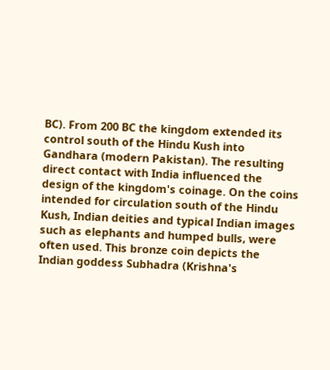BC). From 200 BC the kingdom extended its control south of the Hindu Kush into Gandhara (modern Pakistan). The resulting direct contact with India influenced the design of the kingdom's coinage. On the coins intended for circulation south of the Hindu Kush, Indian deities and typical Indian images such as elephants and humped bulls, were often used. This bronze coin depicts the Indian goddess Subhadra (Krishna's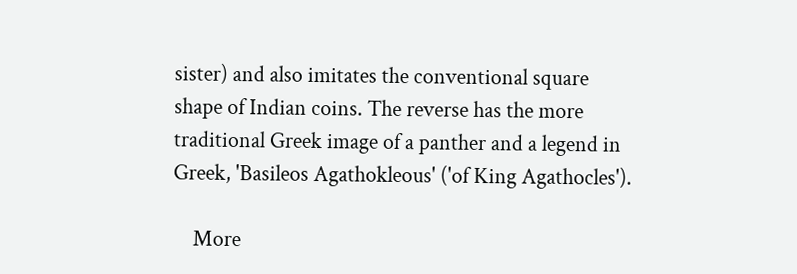sister) and also imitates the conventional square shape of Indian coins. The reverse has the more traditional Greek image of a panther and a legend in Greek, 'Basileos Agathokleous' ('of King Agathocles').

    More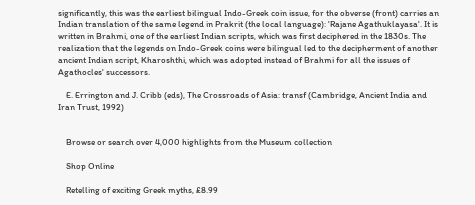significantly, this was the earliest bilingual Indo-Greek coin issue, for the obverse (front) carries an Indian translation of the same legend in Prakrit (the local language): 'Rajane Agathuklayasa'. It is written in Brahmi, one of the earliest Indian scripts, which was first deciphered in the 1830s. The realization that the legends on Indo-Greek coins were bilingual led to the decipherment of another ancient Indian script, Kharoshthi, which was adopted instead of Brahmi for all the issues of Agathocles' successors.

    E. Errington and J. Cribb (eds), The Crossroads of Asia: transf (Cambridge, Ancient India and Iran Trust, 1992)


    Browse or search over 4,000 highlights from the Museum collection

    Shop Online

    Retelling of exciting Greek myths, £8.99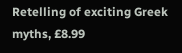Retelling of exciting Greek myths, £8.99